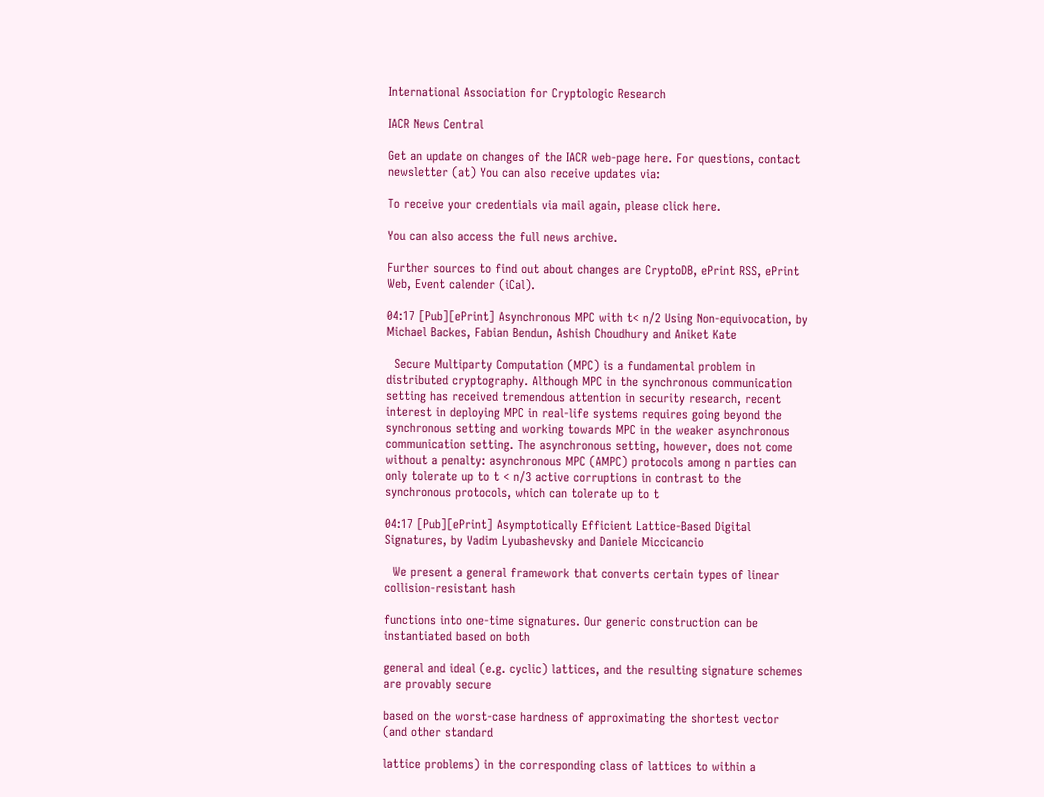International Association for Cryptologic Research

IACR News Central

Get an update on changes of the IACR web-page here. For questions, contact newsletter (at) You can also receive updates via:

To receive your credentials via mail again, please click here.

You can also access the full news archive.

Further sources to find out about changes are CryptoDB, ePrint RSS, ePrint Web, Event calender (iCal).

04:17 [Pub][ePrint] Asynchronous MPC with t< n/2 Using Non-equivocation, by Michael Backes, Fabian Bendun, Ashish Choudhury and Aniket Kate

  Secure Multiparty Computation (MPC) is a fundamental problem in distributed cryptography. Although MPC in the synchronous communication setting has received tremendous attention in security research, recent interest in deploying MPC in real-life systems requires going beyond the synchronous setting and working towards MPC in the weaker asynchronous communication setting. The asynchronous setting, however, does not come without a penalty: asynchronous MPC (AMPC) protocols among n parties can only tolerate up to t < n/3 active corruptions in contrast to the synchronous protocols, which can tolerate up to t

04:17 [Pub][ePrint] Asymptotically Efficient Lattice-Based Digital Signatures, by Vadim Lyubashevsky and Daniele Miccicancio

  We present a general framework that converts certain types of linear collision-resistant hash

functions into one-time signatures. Our generic construction can be instantiated based on both

general and ideal (e.g. cyclic) lattices, and the resulting signature schemes are provably secure

based on the worst-case hardness of approximating the shortest vector (and other standard

lattice problems) in the corresponding class of lattices to within a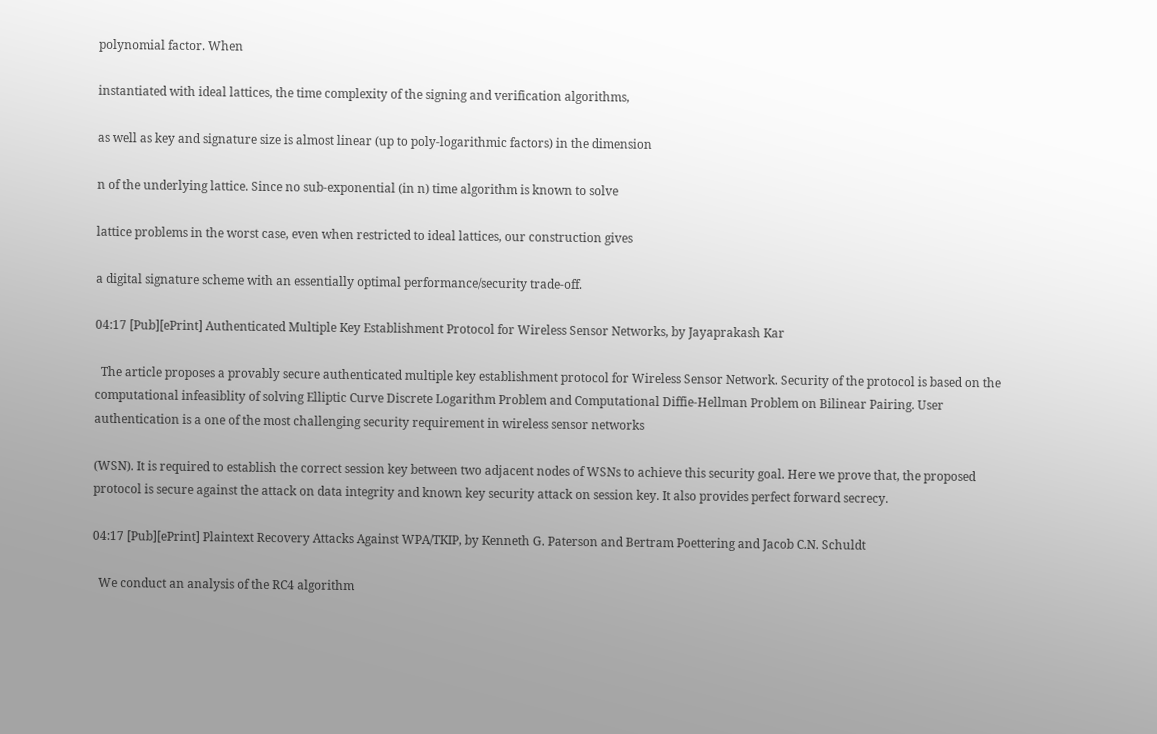polynomial factor. When

instantiated with ideal lattices, the time complexity of the signing and verification algorithms,

as well as key and signature size is almost linear (up to poly-logarithmic factors) in the dimension

n of the underlying lattice. Since no sub-exponential (in n) time algorithm is known to solve

lattice problems in the worst case, even when restricted to ideal lattices, our construction gives

a digital signature scheme with an essentially optimal performance/security trade-off.

04:17 [Pub][ePrint] Authenticated Multiple Key Establishment Protocol for Wireless Sensor Networks, by Jayaprakash Kar

  The article proposes a provably secure authenticated multiple key establishment protocol for Wireless Sensor Network. Security of the protocol is based on the computational infeasiblity of solving Elliptic Curve Discrete Logarithm Problem and Computational Diffie-Hellman Problem on Bilinear Pairing. User authentication is a one of the most challenging security requirement in wireless sensor networks

(WSN). It is required to establish the correct session key between two adjacent nodes of WSNs to achieve this security goal. Here we prove that, the proposed protocol is secure against the attack on data integrity and known key security attack on session key. It also provides perfect forward secrecy.

04:17 [Pub][ePrint] Plaintext Recovery Attacks Against WPA/TKIP, by Kenneth G. Paterson and Bertram Poettering and Jacob C.N. Schuldt

  We conduct an analysis of the RC4 algorithm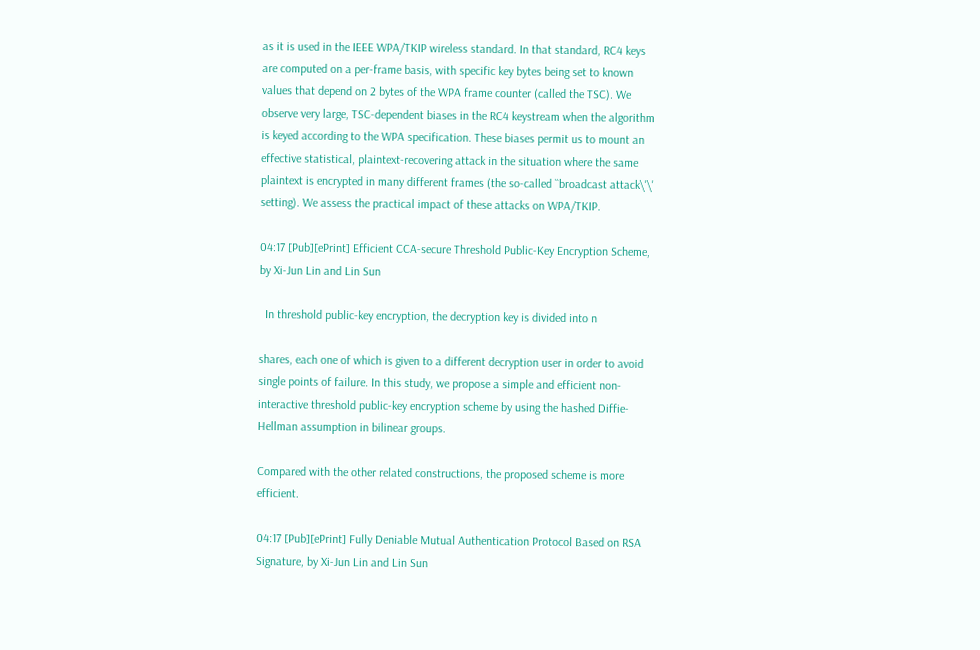as it is used in the IEEE WPA/TKIP wireless standard. In that standard, RC4 keys are computed on a per-frame basis, with specific key bytes being set to known values that depend on 2 bytes of the WPA frame counter (called the TSC). We observe very large, TSC-dependent biases in the RC4 keystream when the algorithm is keyed according to the WPA specification. These biases permit us to mount an effective statistical, plaintext-recovering attack in the situation where the same plaintext is encrypted in many different frames (the so-called ``broadcast attack\'\' setting). We assess the practical impact of these attacks on WPA/TKIP.

04:17 [Pub][ePrint] Efficient CCA-secure Threshold Public-Key Encryption Scheme, by Xi-Jun Lin and Lin Sun

  In threshold public-key encryption, the decryption key is divided into n

shares, each one of which is given to a different decryption user in order to avoid single points of failure. In this study, we propose a simple and efficient non-interactive threshold public-key encryption scheme by using the hashed Diffie-Hellman assumption in bilinear groups.

Compared with the other related constructions, the proposed scheme is more efficient.

04:17 [Pub][ePrint] Fully Deniable Mutual Authentication Protocol Based on RSA Signature, by Xi-Jun Lin and Lin Sun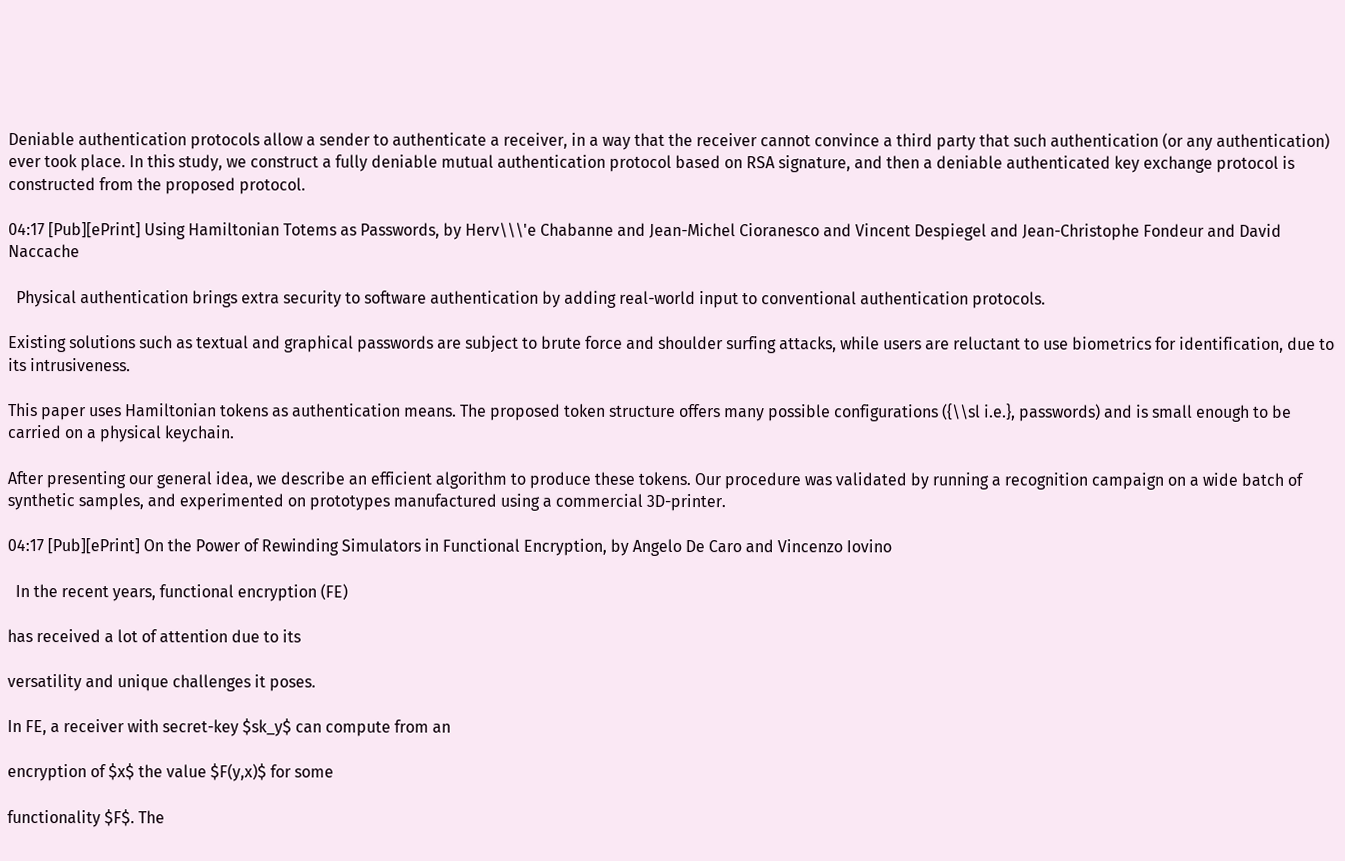Deniable authentication protocols allow a sender to authenticate a receiver, in a way that the receiver cannot convince a third party that such authentication (or any authentication) ever took place. In this study, we construct a fully deniable mutual authentication protocol based on RSA signature, and then a deniable authenticated key exchange protocol is constructed from the proposed protocol.

04:17 [Pub][ePrint] Using Hamiltonian Totems as Passwords, by Herv\\\'e Chabanne and Jean-Michel Cioranesco and Vincent Despiegel and Jean-Christophe Fondeur and David Naccache

  Physical authentication brings extra security to software authentication by adding real-world input to conventional authentication protocols.

Existing solutions such as textual and graphical passwords are subject to brute force and shoulder surfing attacks, while users are reluctant to use biometrics for identification, due to its intrusiveness.

This paper uses Hamiltonian tokens as authentication means. The proposed token structure offers many possible configurations ({\\sl i.e.}, passwords) and is small enough to be carried on a physical keychain.

After presenting our general idea, we describe an efficient algorithm to produce these tokens. Our procedure was validated by running a recognition campaign on a wide batch of synthetic samples, and experimented on prototypes manufactured using a commercial 3D-printer.

04:17 [Pub][ePrint] On the Power of Rewinding Simulators in Functional Encryption, by Angelo De Caro and Vincenzo Iovino

  In the recent years, functional encryption (FE)

has received a lot of attention due to its

versatility and unique challenges it poses.

In FE, a receiver with secret-key $sk_y$ can compute from an

encryption of $x$ the value $F(y,x)$ for some

functionality $F$. The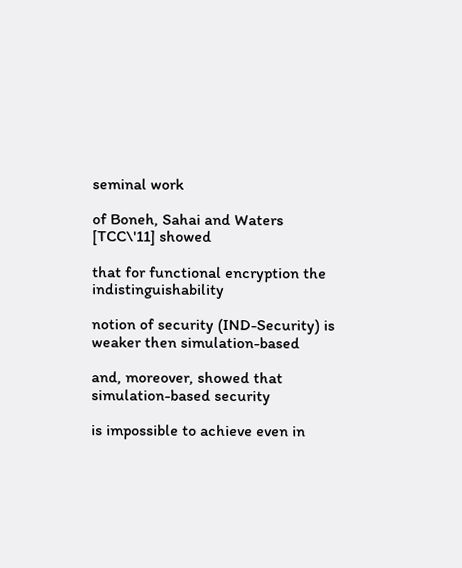seminal work

of Boneh, Sahai and Waters [TCC\'11] showed

that for functional encryption the indistinguishability

notion of security (IND-Security) is weaker then simulation-based

and, moreover, showed that simulation-based security

is impossible to achieve even in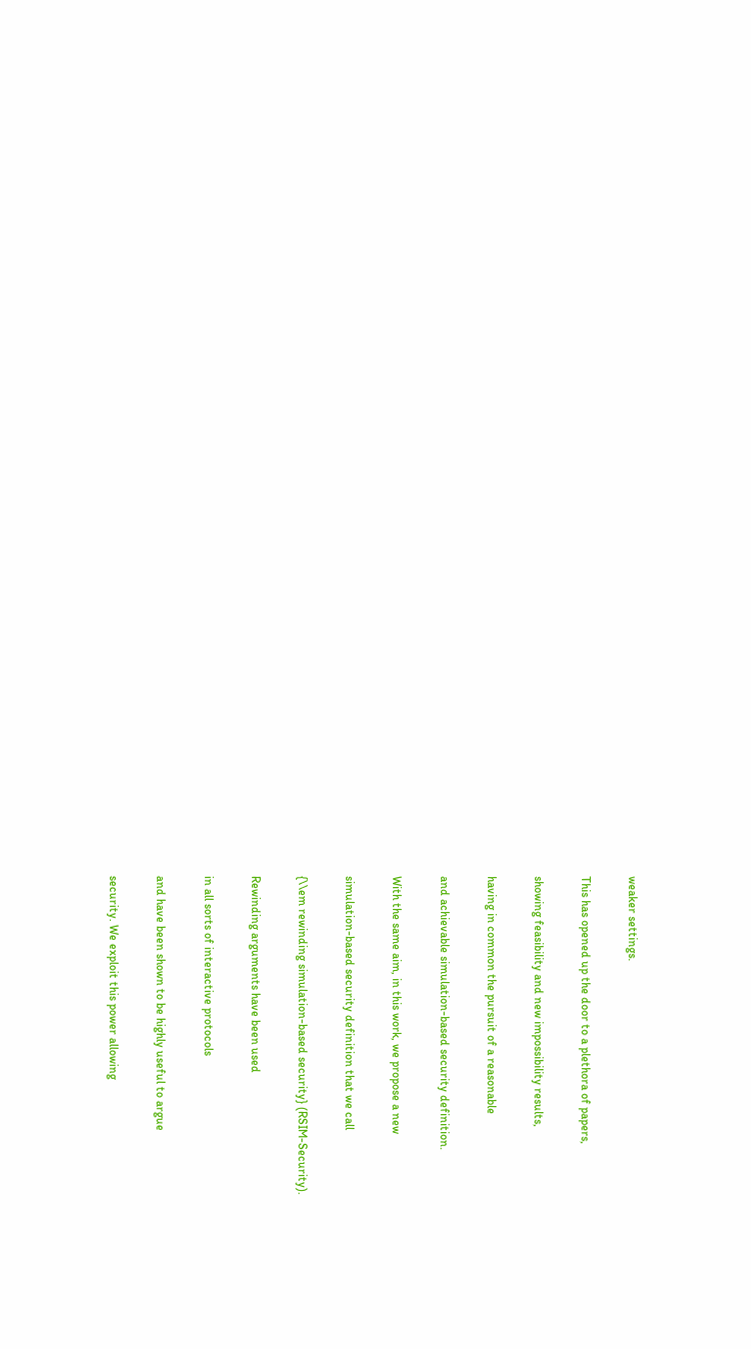weaker settings.

This has opened up the door to a plethora of papers,

showing feasibility and new impossibility results,

having in common the pursuit of a reasonable

and achievable simulation-based security definition.

With the same aim, in this work, we propose a new

simulation-based security definition that we call

{\\em rewinding simulation-based security} (RSIM-Security).

Rewinding arguments have been used

in all sorts of interactive protocols

and have been shown to be highly useful to argue

security. We exploit this power allowing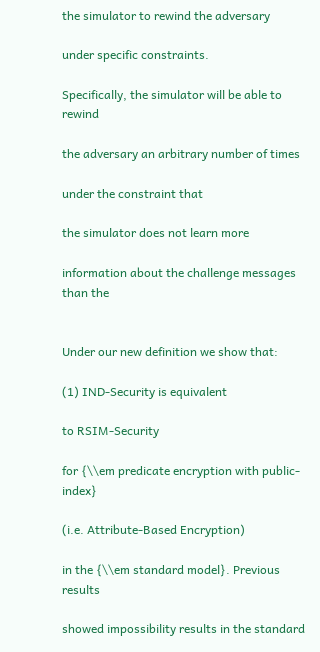the simulator to rewind the adversary

under specific constraints.

Specifically, the simulator will be able to rewind

the adversary an arbitrary number of times

under the constraint that

the simulator does not learn more

information about the challenge messages than the


Under our new definition we show that:

(1) IND-Security is equivalent

to RSIM-Security

for {\\em predicate encryption with public-index}

(i.e. Attribute-Based Encryption)

in the {\\em standard model}. Previous results

showed impossibility results in the standard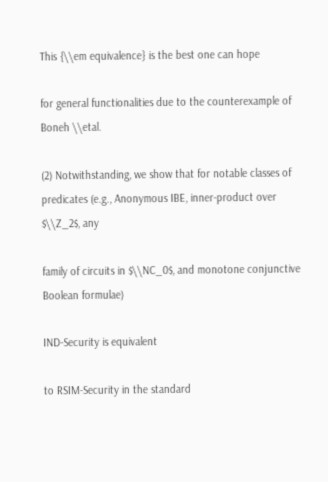This {\\em equivalence} is the best one can hope

for general functionalities due to the counterexample of Boneh \\etal.

(2) Notwithstanding, we show that for notable classes of predicates (e.g., Anonymous IBE, inner-product over $\\Z_2$, any

family of circuits in $\\NC_0$, and monotone conjunctive Boolean formulae)

IND-Security is equivalent

to RSIM-Security in the standard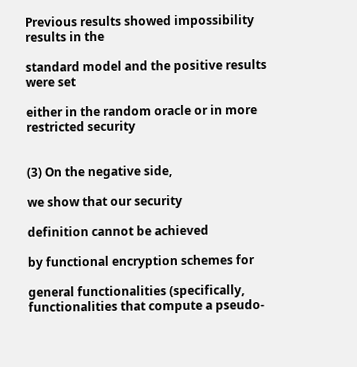Previous results showed impossibility results in the

standard model and the positive results were set

either in the random oracle or in more restricted security


(3) On the negative side,

we show that our security

definition cannot be achieved

by functional encryption schemes for

general functionalities (specifically, functionalities that compute a pseudo-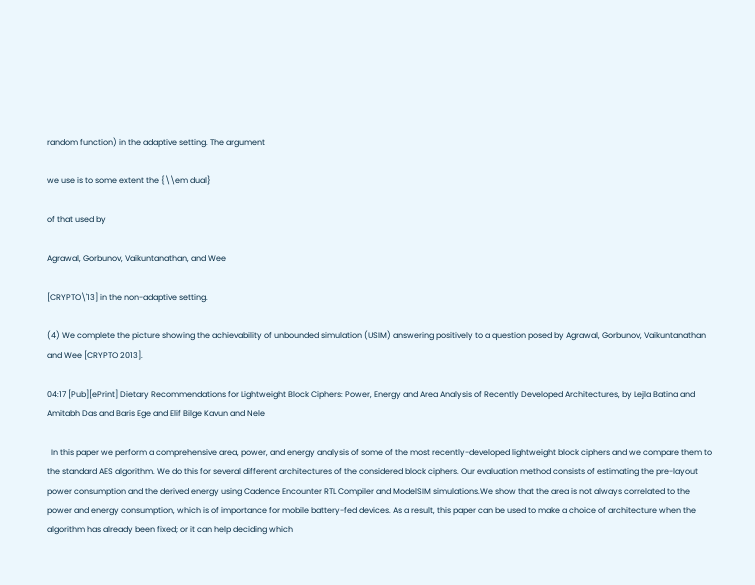random function) in the adaptive setting. The argument

we use is to some extent the {\\em dual}

of that used by

Agrawal, Gorbunov, Vaikuntanathan, and Wee

[CRYPTO\'13] in the non-adaptive setting.

(4) We complete the picture showing the achievability of unbounded simulation (USIM) answering positively to a question posed by Agrawal, Gorbunov, Vaikuntanathan and Wee [CRYPTO 2013].

04:17 [Pub][ePrint] Dietary Recommendations for Lightweight Block Ciphers: Power, Energy and Area Analysis of Recently Developed Architectures, by Lejla Batina and Amitabh Das and Baris Ege and Elif Bilge Kavun and Nele

  In this paper we perform a comprehensive area, power, and energy analysis of some of the most recently-developed lightweight block ciphers and we compare them to the standard AES algorithm. We do this for several different architectures of the considered block ciphers. Our evaluation method consists of estimating the pre-layout power consumption and the derived energy using Cadence Encounter RTL Compiler and ModelSIM simulations.We show that the area is not always correlated to the power and energy consumption, which is of importance for mobile battery-fed devices. As a result, this paper can be used to make a choice of architecture when the algorithm has already been fixed; or it can help deciding which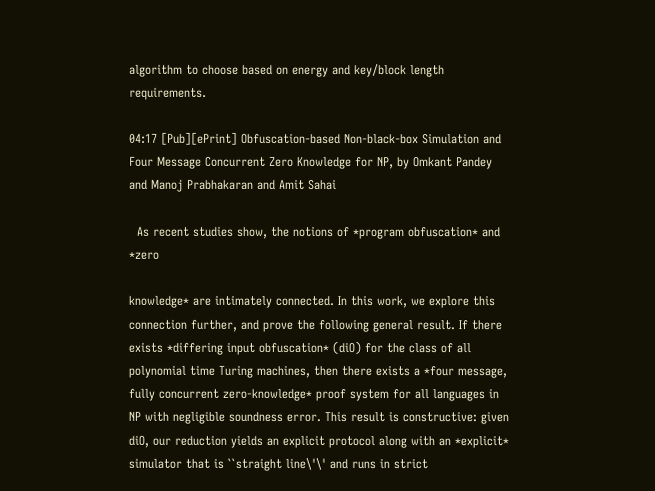algorithm to choose based on energy and key/block length requirements.

04:17 [Pub][ePrint] Obfuscation-based Non-black-box Simulation and Four Message Concurrent Zero Knowledge for NP, by Omkant Pandey and Manoj Prabhakaran and Amit Sahai

  As recent studies show, the notions of *program obfuscation* and *zero

knowledge* are intimately connected. In this work, we explore this connection further, and prove the following general result. If there exists *differing input obfuscation* (diO) for the class of all polynomial time Turing machines, then there exists a *four message, fully concurrent zero-knowledge* proof system for all languages in NP with negligible soundness error. This result is constructive: given diO, our reduction yields an explicit protocol along with an *explicit* simulator that is ``straight line\'\' and runs in strict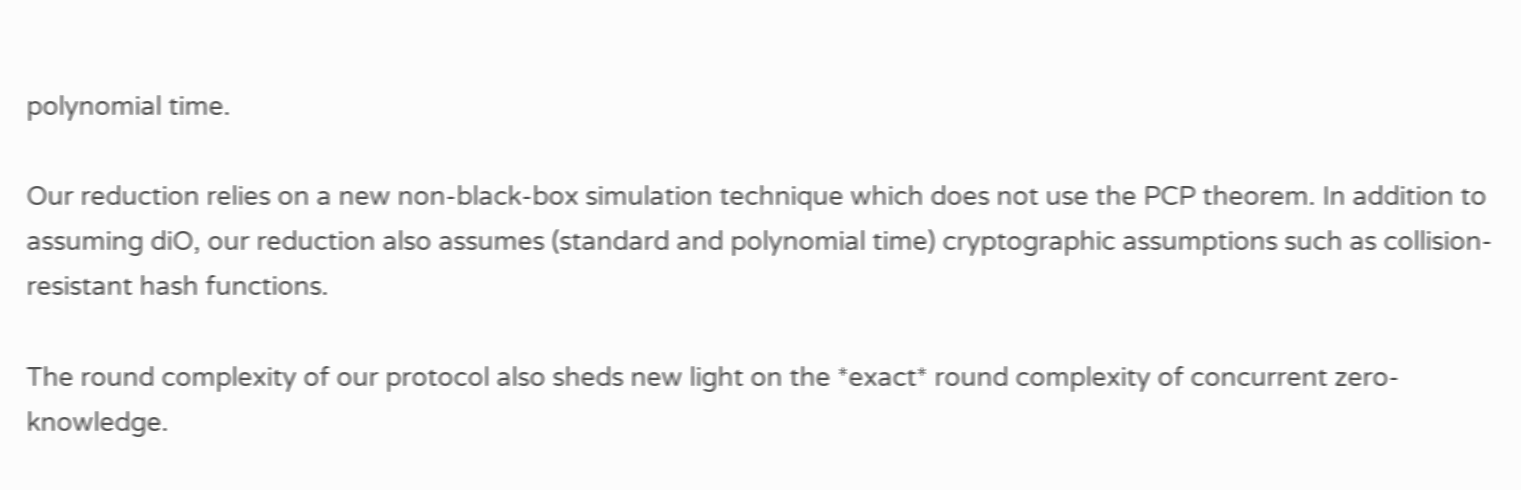polynomial time.

Our reduction relies on a new non-black-box simulation technique which does not use the PCP theorem. In addition to assuming diO, our reduction also assumes (standard and polynomial time) cryptographic assumptions such as collision-resistant hash functions.

The round complexity of our protocol also sheds new light on the *exact* round complexity of concurrent zero-knowledge.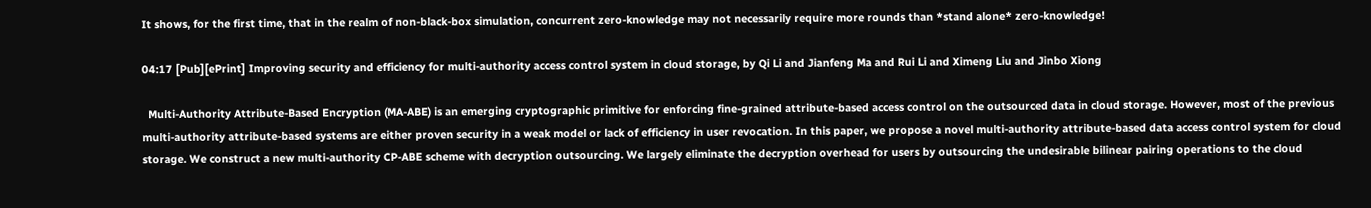It shows, for the first time, that in the realm of non-black-box simulation, concurrent zero-knowledge may not necessarily require more rounds than *stand alone* zero-knowledge!

04:17 [Pub][ePrint] Improving security and efficiency for multi-authority access control system in cloud storage, by Qi Li and Jianfeng Ma and Rui Li and Ximeng Liu and Jinbo Xiong

  Multi-Authority Attribute-Based Encryption (MA-ABE) is an emerging cryptographic primitive for enforcing fine-grained attribute-based access control on the outsourced data in cloud storage. However, most of the previous multi-authority attribute-based systems are either proven security in a weak model or lack of efficiency in user revocation. In this paper, we propose a novel multi-authority attribute-based data access control system for cloud storage. We construct a new multi-authority CP-ABE scheme with decryption outsourcing. We largely eliminate the decryption overhead for users by outsourcing the undesirable bilinear pairing operations to the cloud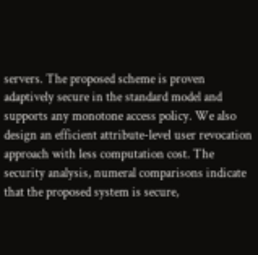servers. The proposed scheme is proven adaptively secure in the standard model and supports any monotone access policy. We also design an efficient attribute-level user revocation approach with less computation cost. The security analysis, numeral comparisons indicate that the proposed system is secure,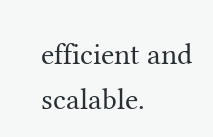efficient and scalable.